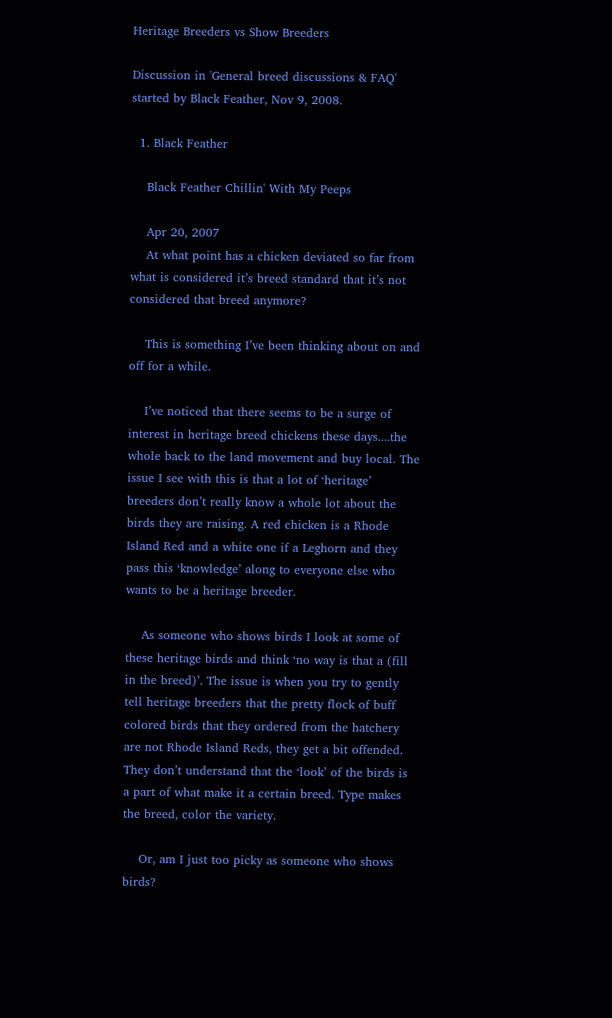Heritage Breeders vs Show Breeders

Discussion in 'General breed discussions & FAQ' started by Black Feather, Nov 9, 2008.

  1. Black Feather

    Black Feather Chillin' With My Peeps

    Apr 20, 2007
    At what point has a chicken deviated so far from what is considered it’s breed standard that it’s not considered that breed anymore?

    This is something I’ve been thinking about on and off for a while.

    I’ve noticed that there seems to be a surge of interest in heritage breed chickens these days....the whole back to the land movement and buy local. The issue I see with this is that a lot of ‘heritage’ breeders don’t really know a whole lot about the birds they are raising. A red chicken is a Rhode Island Red and a white one if a Leghorn and they pass this ‘knowledge’ along to everyone else who wants to be a heritage breeder.

    As someone who shows birds I look at some of these heritage birds and think ‘no way is that a (fill in the breed)’. The issue is when you try to gently tell heritage breeders that the pretty flock of buff colored birds that they ordered from the hatchery are not Rhode Island Reds, they get a bit offended. They don’t understand that the ‘look’ of the birds is a part of what make it a certain breed. Type makes the breed, color the variety.

    Or, am I just too picky as someone who shows birds?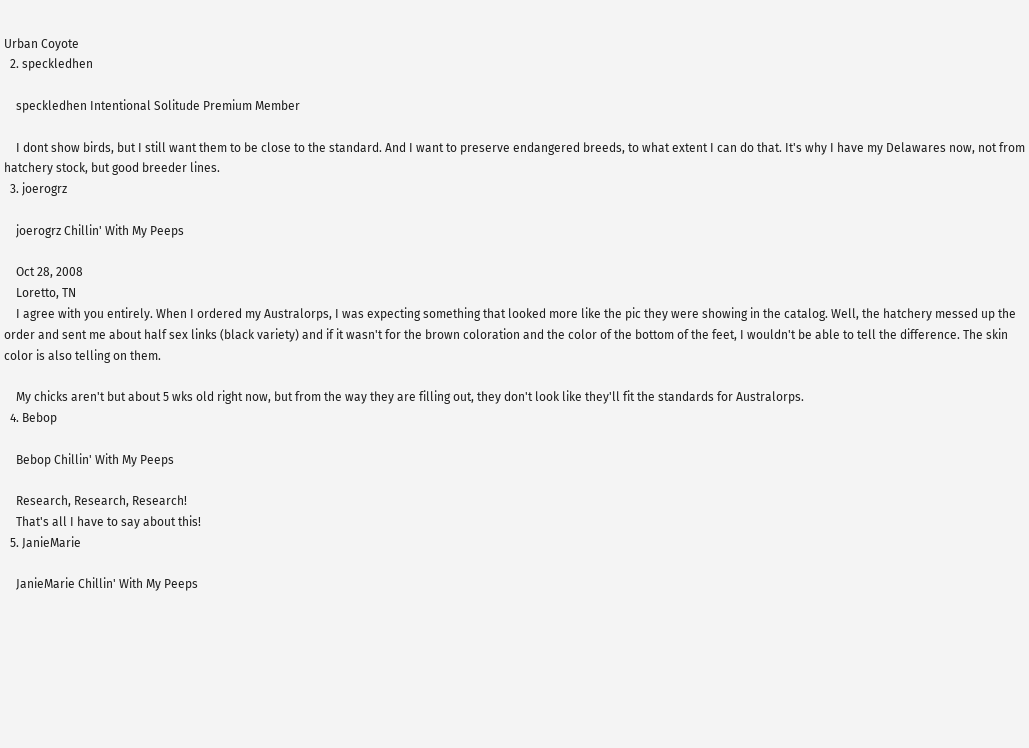Urban Coyote
  2. speckledhen

    speckledhen Intentional Solitude Premium Member

    I dont show birds, but I still want them to be close to the standard. And I want to preserve endangered breeds, to what extent I can do that. It's why I have my Delawares now, not from hatchery stock, but good breeder lines.
  3. joerogrz

    joerogrz Chillin' With My Peeps

    Oct 28, 2008
    Loretto, TN
    I agree with you entirely. When I ordered my Australorps, I was expecting something that looked more like the pic they were showing in the catalog. Well, the hatchery messed up the order and sent me about half sex links (black variety) and if it wasn't for the brown coloration and the color of the bottom of the feet, I wouldn't be able to tell the difference. The skin color is also telling on them.

    My chicks aren't but about 5 wks old right now, but from the way they are filling out, they don't look like they'll fit the standards for Australorps.
  4. Bebop

    Bebop Chillin' With My Peeps

    Research, Research, Research!
    That's all I have to say about this!
  5. JanieMarie

    JanieMarie Chillin' With My Peeps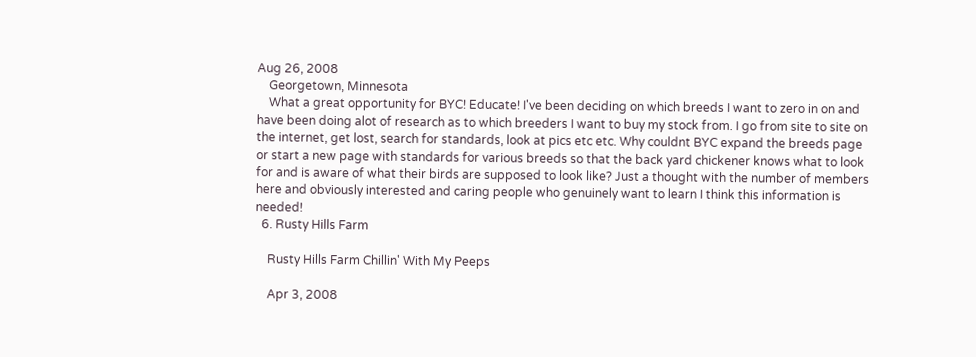Aug 26, 2008
    Georgetown, Minnesota
    What a great opportunity for BYC! Educate! I've been deciding on which breeds I want to zero in on and have been doing alot of research as to which breeders I want to buy my stock from. I go from site to site on the internet, get lost, search for standards, look at pics etc etc. Why couldnt BYC expand the breeds page or start a new page with standards for various breeds so that the back yard chickener knows what to look for and is aware of what their birds are supposed to look like? Just a thought with the number of members here and obviously interested and caring people who genuinely want to learn I think this information is needed!
  6. Rusty Hills Farm

    Rusty Hills Farm Chillin' With My Peeps

    Apr 3, 2008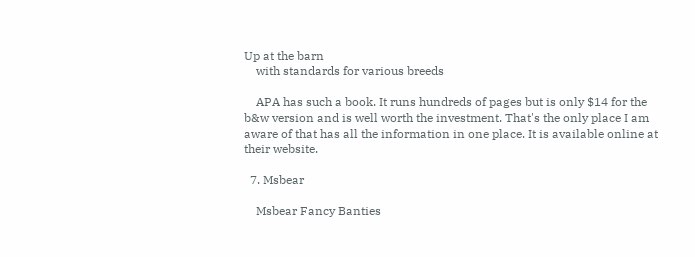Up at the barn
    with standards for various breeds

    APA has such a book. It runs hundreds of pages but is only $14 for the b&w version and is well worth the investment. That's the only place I am aware of that has all the information in one place. It is available online at their website.

  7. Msbear

    Msbear Fancy Banties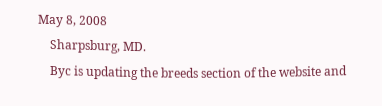May 8, 2008
    Sharpsburg, MD.
    Byc is updating the breeds section of the website and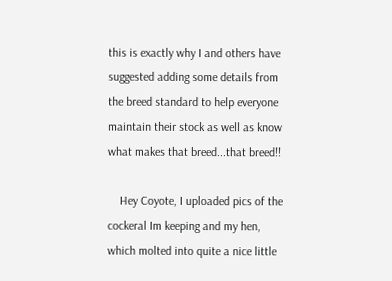this is exactly why I and others have suggested adding some details from the breed standard to help everyone maintain their stock as well as know what makes that breed...that breed!!

    Hey Coyote, I uploaded pics of the cockeral Im keeping and my hen, which molted into quite a nice little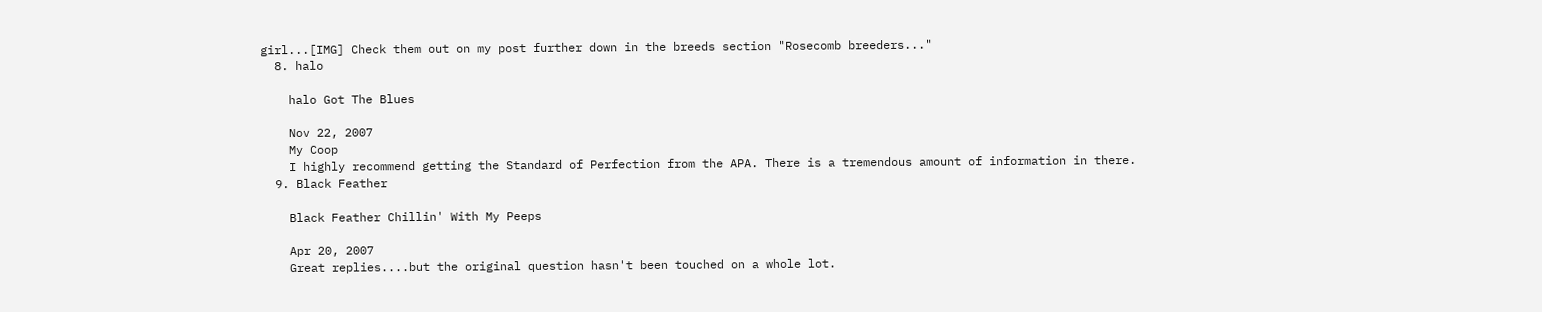girl...[IMG] Check them out on my post further down in the breeds section "Rosecomb breeders..."
  8. halo

    halo Got The Blues

    Nov 22, 2007
    My Coop
    I highly recommend getting the Standard of Perfection from the APA. There is a tremendous amount of information in there.
  9. Black Feather

    Black Feather Chillin' With My Peeps

    Apr 20, 2007
    Great replies....but the original question hasn't been touched on a whole lot.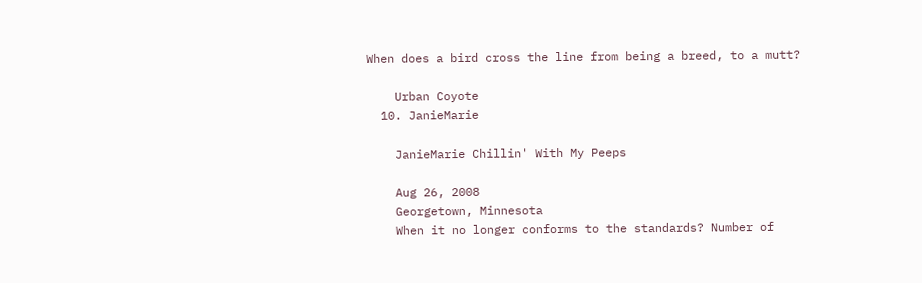When does a bird cross the line from being a breed, to a mutt?

    Urban Coyote
  10. JanieMarie

    JanieMarie Chillin' With My Peeps

    Aug 26, 2008
    Georgetown, Minnesota
    When it no longer conforms to the standards? Number of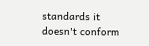standards it doesn't conform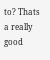to? Thats a really good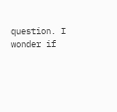question. I wonder if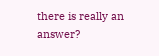there is really an answer?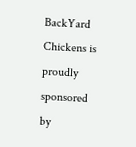BackYard Chickens is proudly sponsored by